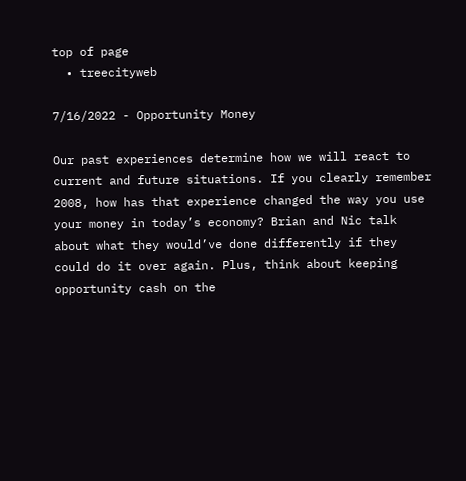top of page
  • treecityweb

7/16/2022 - Opportunity Money

Our past experiences determine how we will react to current and future situations. If you clearly remember 2008, how has that experience changed the way you use your money in today’s economy? Brian and Nic talk about what they would’ve done differently if they could do it over again. Plus, think about keeping opportunity cash on the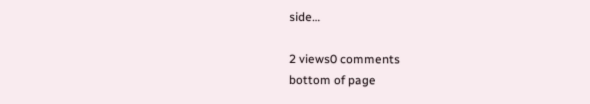side…

2 views0 comments
bottom of page